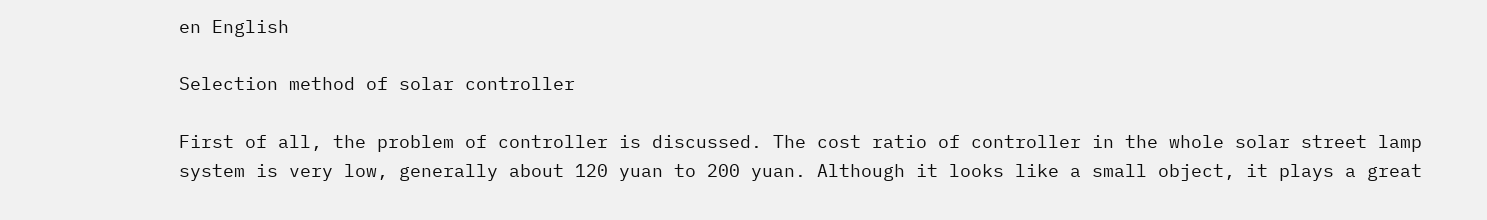en English

Selection method of solar controller

First of all, the problem of controller is discussed. The cost ratio of controller in the whole solar street lamp system is very low, generally about 120 yuan to 200 yuan. Although it looks like a small object, it plays a great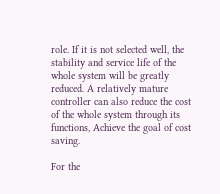role. If it is not selected well, the stability and service life of the whole system will be greatly reduced. A relatively mature controller can also reduce the cost of the whole system through its functions, Achieve the goal of cost saving.

For the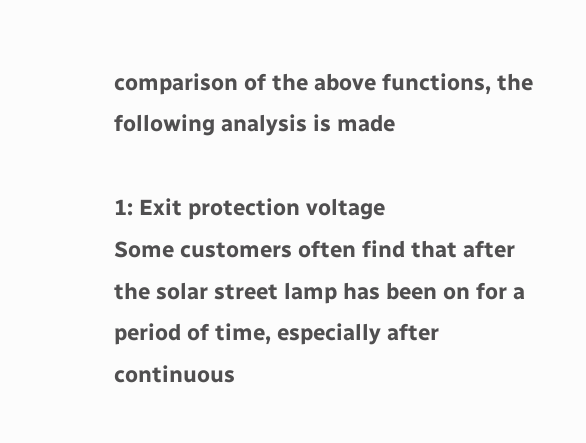comparison of the above functions, the following analysis is made

1: Exit protection voltage
Some customers often find that after the solar street lamp has been on for a period of time, especially after continuous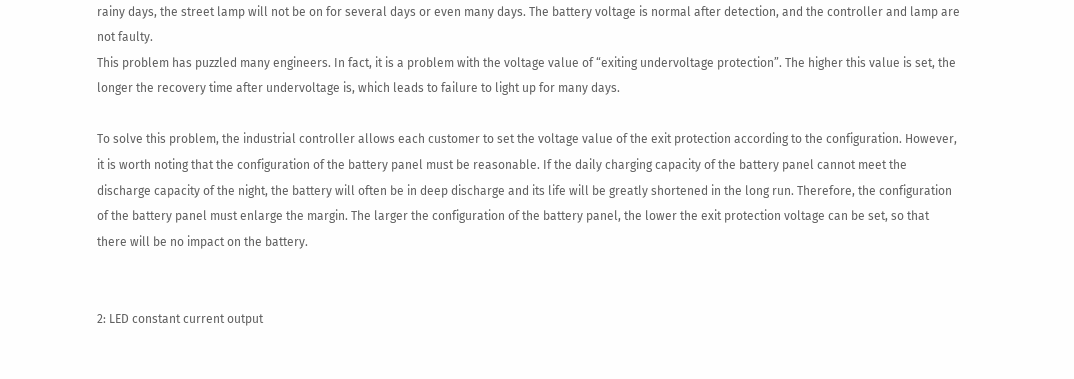rainy days, the street lamp will not be on for several days or even many days. The battery voltage is normal after detection, and the controller and lamp are not faulty.
This problem has puzzled many engineers. In fact, it is a problem with the voltage value of “exiting undervoltage protection”. The higher this value is set, the longer the recovery time after undervoltage is, which leads to failure to light up for many days.

To solve this problem, the industrial controller allows each customer to set the voltage value of the exit protection according to the configuration. However, it is worth noting that the configuration of the battery panel must be reasonable. If the daily charging capacity of the battery panel cannot meet the discharge capacity of the night, the battery will often be in deep discharge and its life will be greatly shortened in the long run. Therefore, the configuration of the battery panel must enlarge the margin. The larger the configuration of the battery panel, the lower the exit protection voltage can be set, so that there will be no impact on the battery.


2: LED constant current output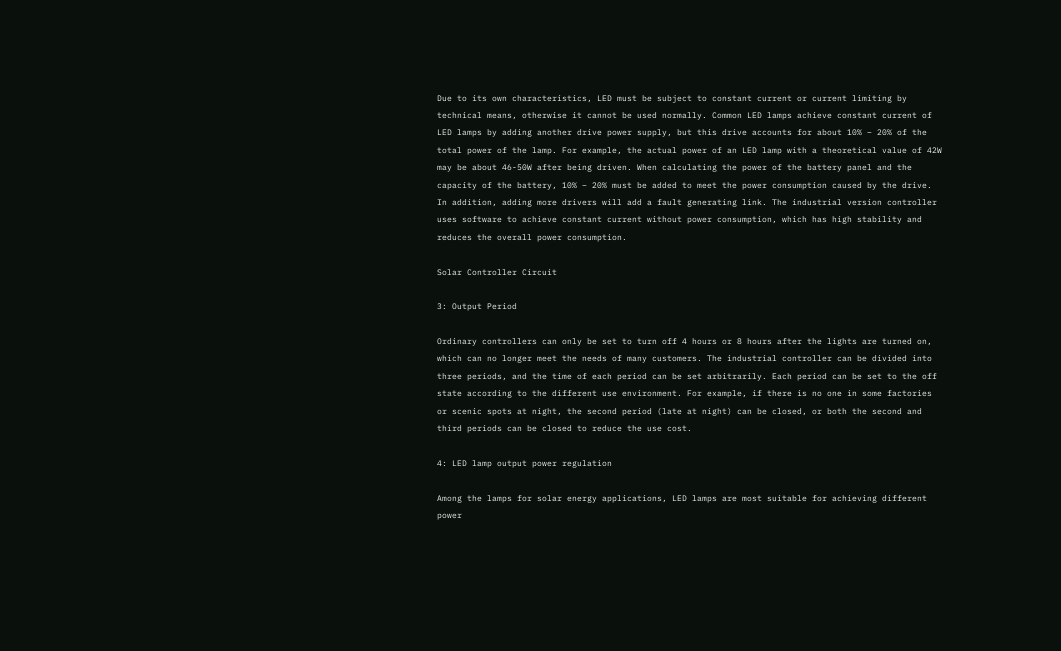Due to its own characteristics, LED must be subject to constant current or current limiting by technical means, otherwise it cannot be used normally. Common LED lamps achieve constant current of LED lamps by adding another drive power supply, but this drive accounts for about 10% – 20% of the total power of the lamp. For example, the actual power of an LED lamp with a theoretical value of 42W may be about 46-50W after being driven. When calculating the power of the battery panel and the capacity of the battery, 10% – 20% must be added to meet the power consumption caused by the drive. In addition, adding more drivers will add a fault generating link. The industrial version controller uses software to achieve constant current without power consumption, which has high stability and reduces the overall power consumption.

Solar Controller Circuit

3: Output Period

Ordinary controllers can only be set to turn off 4 hours or 8 hours after the lights are turned on, which can no longer meet the needs of many customers. The industrial controller can be divided into three periods, and the time of each period can be set arbitrarily. Each period can be set to the off state according to the different use environment. For example, if there is no one in some factories or scenic spots at night, the second period (late at night) can be closed, or both the second and third periods can be closed to reduce the use cost.

4: LED lamp output power regulation

Among the lamps for solar energy applications, LED lamps are most suitable for achieving different power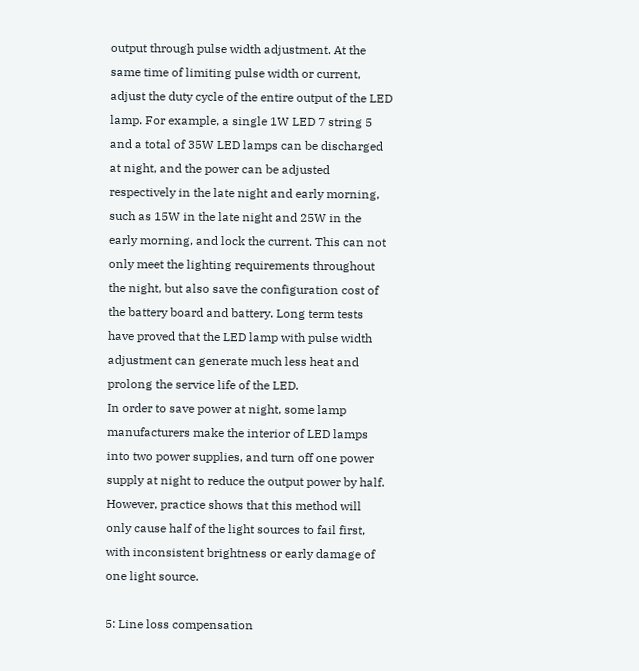output through pulse width adjustment. At the same time of limiting pulse width or current, adjust the duty cycle of the entire output of the LED lamp. For example, a single 1W LED 7 string 5 and a total of 35W LED lamps can be discharged at night, and the power can be adjusted respectively in the late night and early morning, such as 15W in the late night and 25W in the early morning, and lock the current. This can not only meet the lighting requirements throughout the night, but also save the configuration cost of the battery board and battery. Long term tests have proved that the LED lamp with pulse width adjustment can generate much less heat and prolong the service life of the LED.
In order to save power at night, some lamp manufacturers make the interior of LED lamps into two power supplies, and turn off one power supply at night to reduce the output power by half. However, practice shows that this method will only cause half of the light sources to fail first, with inconsistent brightness or early damage of one light source.

5: Line loss compensation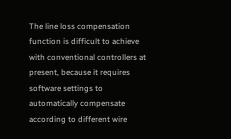The line loss compensation function is difficult to achieve with conventional controllers at present, because it requires software settings to automatically compensate according to different wire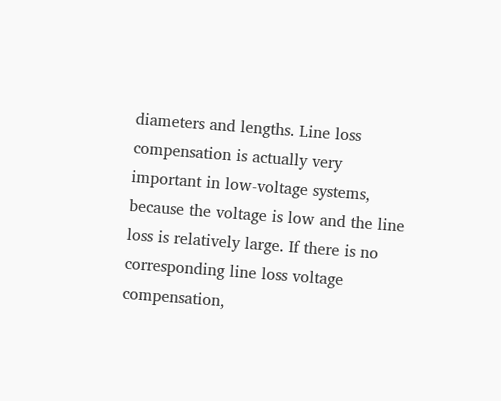diameters and lengths. Line loss compensation is actually very important in low-voltage systems, because the voltage is low and the line loss is relatively large. If there is no corresponding line loss voltage compensation,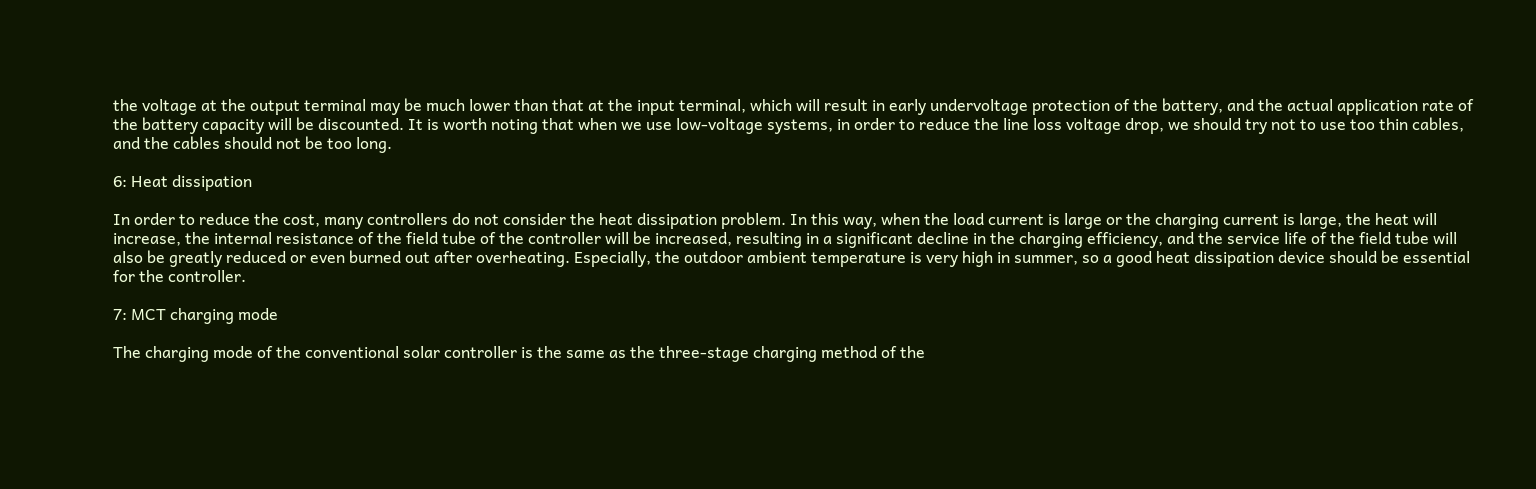the voltage at the output terminal may be much lower than that at the input terminal, which will result in early undervoltage protection of the battery, and the actual application rate of the battery capacity will be discounted. It is worth noting that when we use low-voltage systems, in order to reduce the line loss voltage drop, we should try not to use too thin cables, and the cables should not be too long.

6: Heat dissipation

In order to reduce the cost, many controllers do not consider the heat dissipation problem. In this way, when the load current is large or the charging current is large, the heat will increase, the internal resistance of the field tube of the controller will be increased, resulting in a significant decline in the charging efficiency, and the service life of the field tube will also be greatly reduced or even burned out after overheating. Especially, the outdoor ambient temperature is very high in summer, so a good heat dissipation device should be essential for the controller.

7: MCT charging mode

The charging mode of the conventional solar controller is the same as the three-stage charging method of the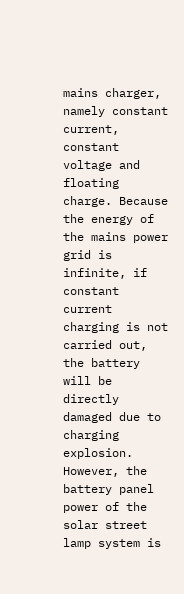mains charger, namely constant current, constant voltage and floating charge. Because the energy of the mains power grid is infinite, if constant current charging is not carried out, the battery will be directly damaged due to charging explosion. However, the battery panel power of the solar street lamp system is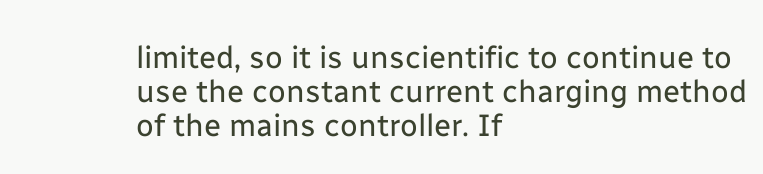limited, so it is unscientific to continue to use the constant current charging method of the mains controller. If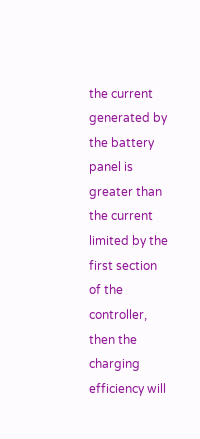the current generated by the battery panel is greater than the current limited by the first section of the controller, then the charging efficiency will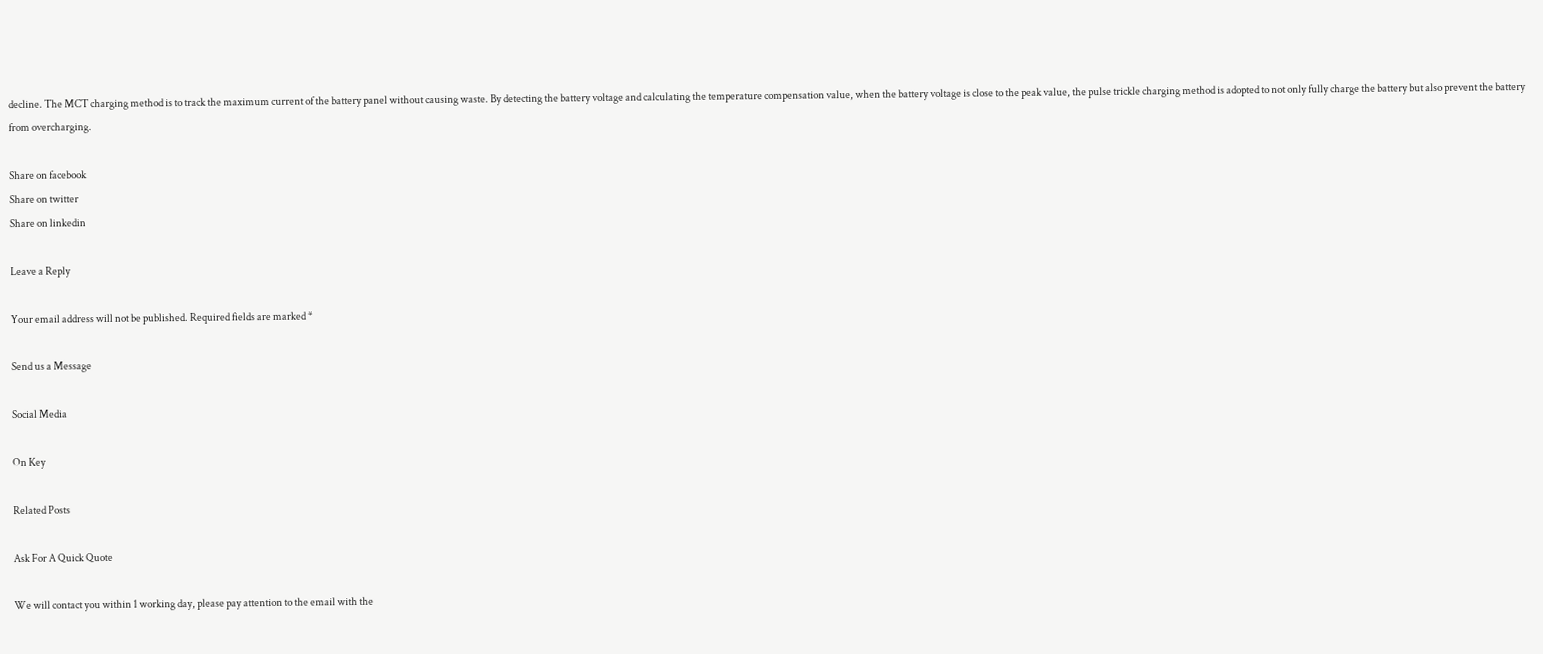decline. The MCT charging method is to track the maximum current of the battery panel without causing waste. By detecting the battery voltage and calculating the temperature compensation value, when the battery voltage is close to the peak value, the pulse trickle charging method is adopted to not only fully charge the battery but also prevent the battery from overcharging.

Share on facebook
Share on twitter
Share on linkedin

Leave a Reply

Your email address will not be published. Required fields are marked *

Send us a Message

Social Media

On Key

Related Posts

Ask For A Quick Quote

We will contact you within 1 working day, please pay attention to the email with the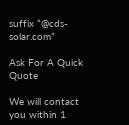suffix “@cds-solar.com”

Ask For A Quick Quote

We will contact you within 1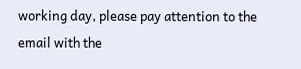working day, please pay attention to the email with the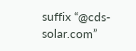suffix “@cds-solar.com”